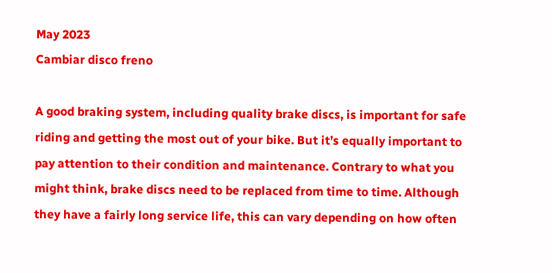May 2023
Cambiar disco freno

A good braking system, including quality brake discs, is important for safe riding and getting the most out of your bike. But it’s equally important to pay attention to their condition and maintenance. Contrary to what you might think, brake discs need to be replaced from time to time. Although they have a fairly long service life, this can vary depending on how often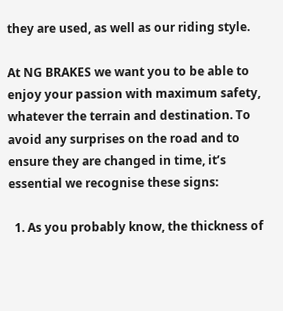they are used, as well as our riding style.

At NG BRAKES we want you to be able to enjoy your passion with maximum safety, whatever the terrain and destination. To avoid any surprises on the road and to ensure they are changed in time, it’s essential we recognise these signs:

  1. As you probably know, the thickness of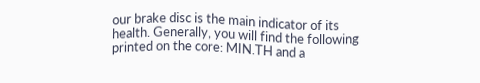our brake disc is the main indicator of its health. Generally, you will find the following printed on the core: MIN.TH and a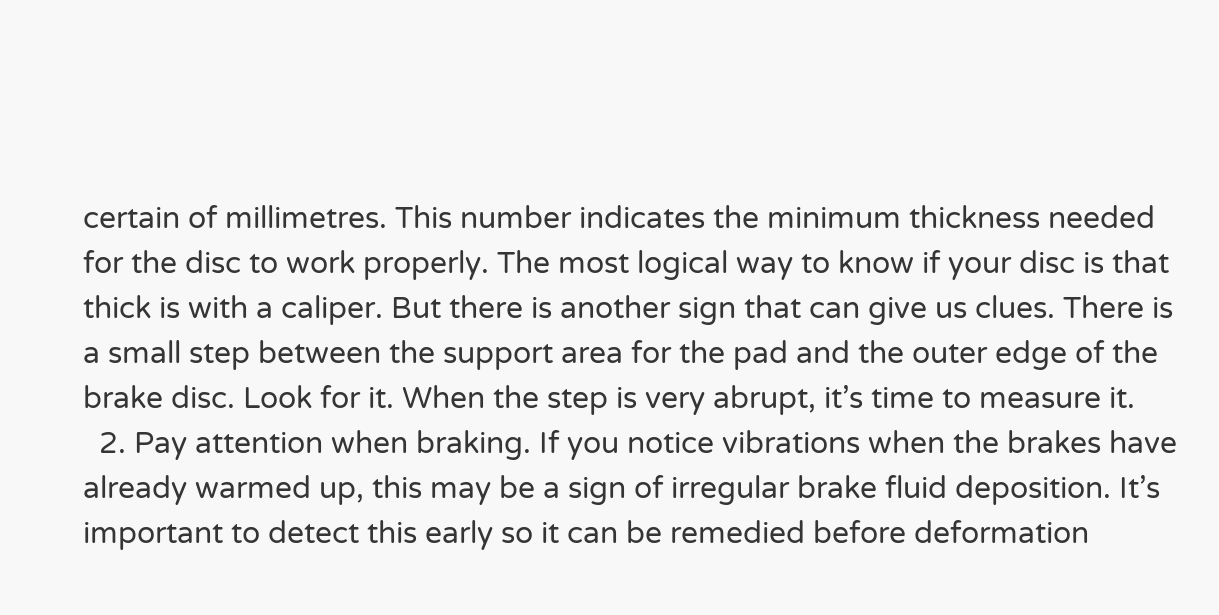certain of millimetres. This number indicates the minimum thickness needed for the disc to work properly. The most logical way to know if your disc is that thick is with a caliper. But there is another sign that can give us clues. There is a small step between the support area for the pad and the outer edge of the brake disc. Look for it. When the step is very abrupt, it’s time to measure it.
  2. Pay attention when braking. If you notice vibrations when the brakes have already warmed up, this may be a sign of irregular brake fluid deposition. It’s important to detect this early so it can be remedied before deformation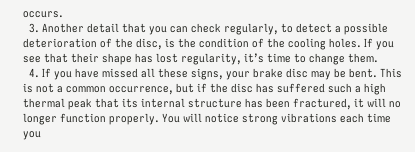occurs.
  3. Another detail that you can check regularly, to detect a possible deterioration of the disc, is the condition of the cooling holes. If you see that their shape has lost regularity, it’s time to change them.
  4. If you have missed all these signs, your brake disc may be bent. This is not a common occurrence, but if the disc has suffered such a high thermal peak that its internal structure has been fractured, it will no longer function properly. You will notice strong vibrations each time you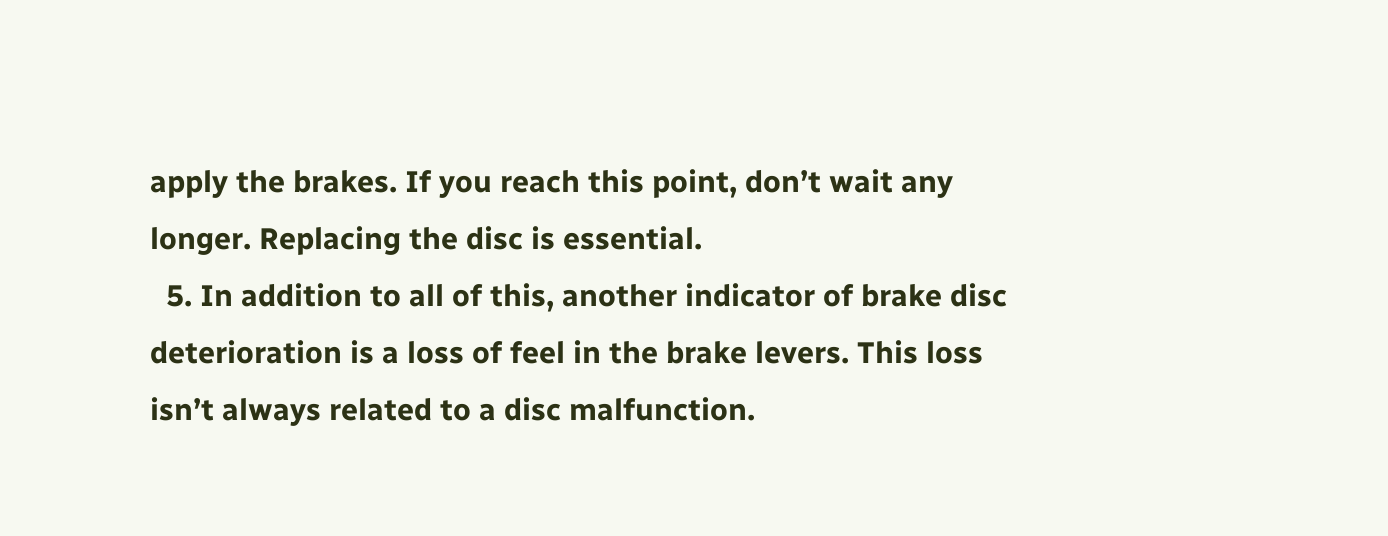apply the brakes. If you reach this point, don’t wait any longer. Replacing the disc is essential.
  5. In addition to all of this, another indicator of brake disc deterioration is a loss of feel in the brake levers. This loss isn’t always related to a disc malfunction.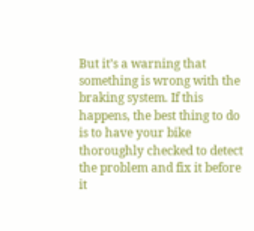But it’s a warning that something is wrong with the braking system. If this happens, the best thing to do is to have your bike thoroughly checked to detect the problem and fix it before it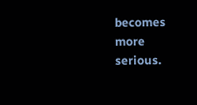becomes more serious.